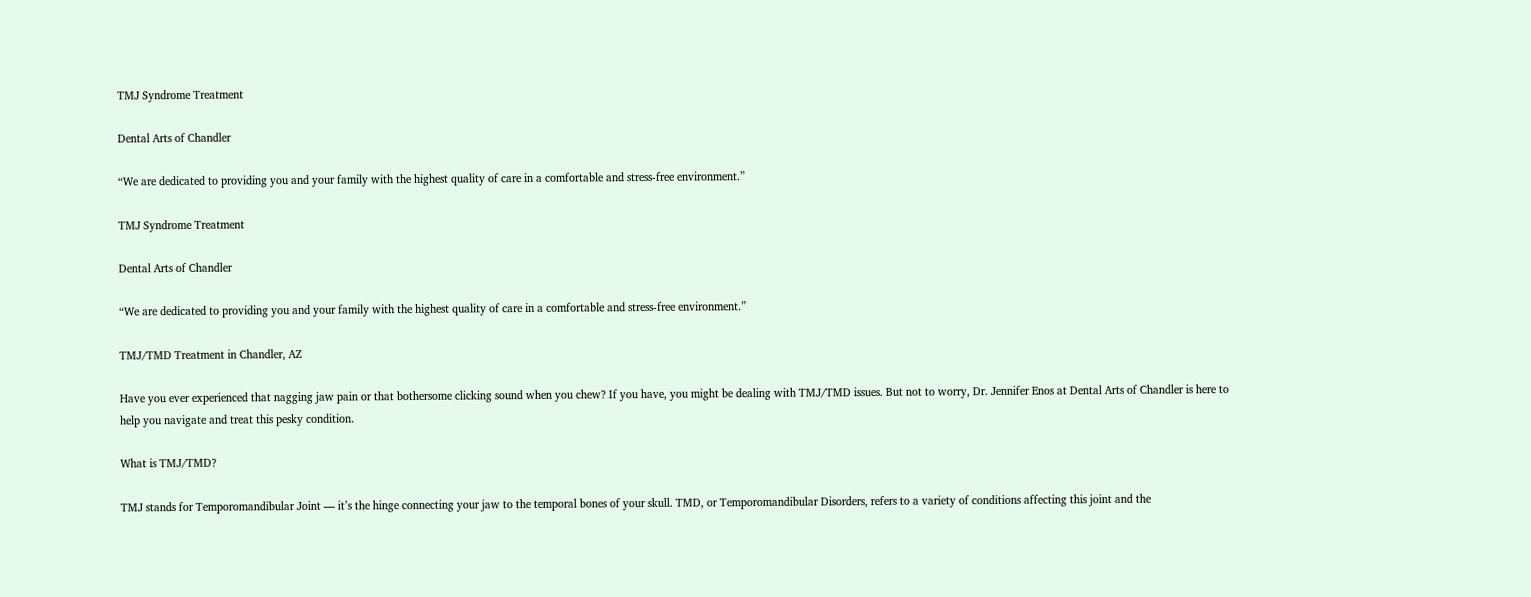TMJ Syndrome Treatment

Dental Arts of Chandler

“We are dedicated to providing you and your family with the highest quality of care in a comfortable and stress-free environment.”

TMJ Syndrome Treatment

Dental Arts of Chandler

“We are dedicated to providing you and your family with the highest quality of care in a comfortable and stress-free environment.”

TMJ/TMD Treatment in Chandler, AZ

Have you ever experienced that nagging jaw pain or that bothersome clicking sound when you chew? If you have, you might be dealing with TMJ/TMD issues. But not to worry, Dr. Jennifer Enos at Dental Arts of Chandler is here to help you navigate and treat this pesky condition.

What is TMJ/TMD?

TMJ stands for Temporomandibular Joint — it’s the hinge connecting your jaw to the temporal bones of your skull. TMD, or Temporomandibular Disorders, refers to a variety of conditions affecting this joint and the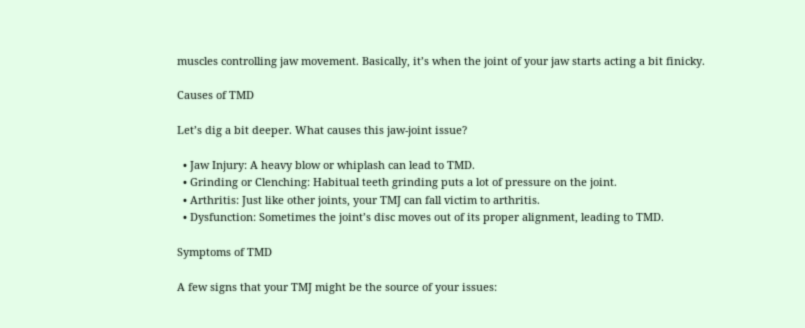muscles controlling jaw movement. Basically, it’s when the joint of your jaw starts acting a bit finicky.

Causes of TMD

Let’s dig a bit deeper. What causes this jaw-joint issue?

  • Jaw Injury: A heavy blow or whiplash can lead to TMD.
  • Grinding or Clenching: Habitual teeth grinding puts a lot of pressure on the joint.
  • Arthritis: Just like other joints, your TMJ can fall victim to arthritis.
  • Dysfunction: Sometimes the joint’s disc moves out of its proper alignment, leading to TMD.

Symptoms of TMD

A few signs that your TMJ might be the source of your issues: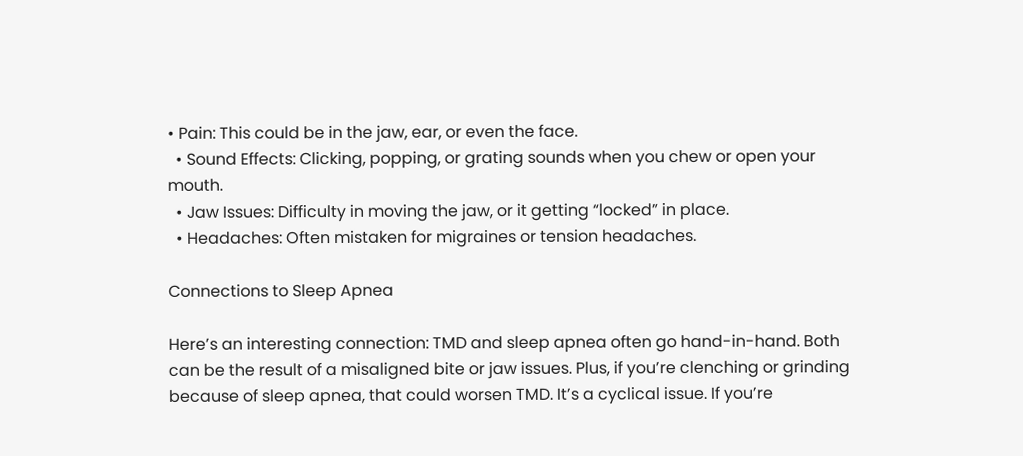• Pain: This could be in the jaw, ear, or even the face.
  • Sound Effects: Clicking, popping, or grating sounds when you chew or open your mouth.
  • Jaw Issues: Difficulty in moving the jaw, or it getting “locked” in place.
  • Headaches: Often mistaken for migraines or tension headaches.

Connections to Sleep Apnea

Here’s an interesting connection: TMD and sleep apnea often go hand-in-hand. Both can be the result of a misaligned bite or jaw issues. Plus, if you’re clenching or grinding because of sleep apnea, that could worsen TMD. It’s a cyclical issue. If you’re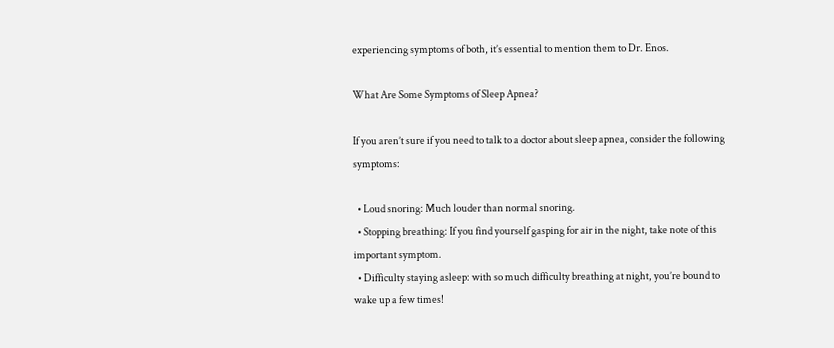experiencing symptoms of both, it’s essential to mention them to Dr. Enos.

What Are Some Symptoms of Sleep Apnea?

If you aren’t sure if you need to talk to a doctor about sleep apnea, consider the following symptoms:

  • Loud snoring: Much louder than normal snoring.
  • Stopping breathing: If you find yourself gasping for air in the night, take note of this important symptom.
  • Difficulty staying asleep: with so much difficulty breathing at night, you’re bound to wake up a few times!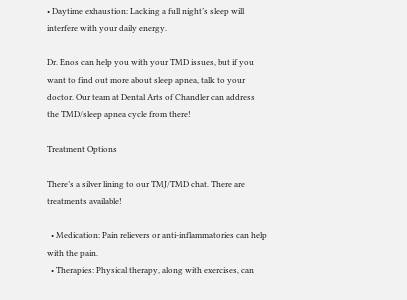• Daytime exhaustion: Lacking a full night’s sleep will interfere with your daily energy.

Dr. Enos can help you with your TMD issues, but if you want to find out more about sleep apnea, talk to your doctor. Our team at Dental Arts of Chandler can address the TMD/sleep apnea cycle from there!

Treatment Options

There’s a silver lining to our TMJ/TMD chat. There are treatments available!

  • Medication: Pain relievers or anti-inflammatories can help with the pain.
  • Therapies: Physical therapy, along with exercises, can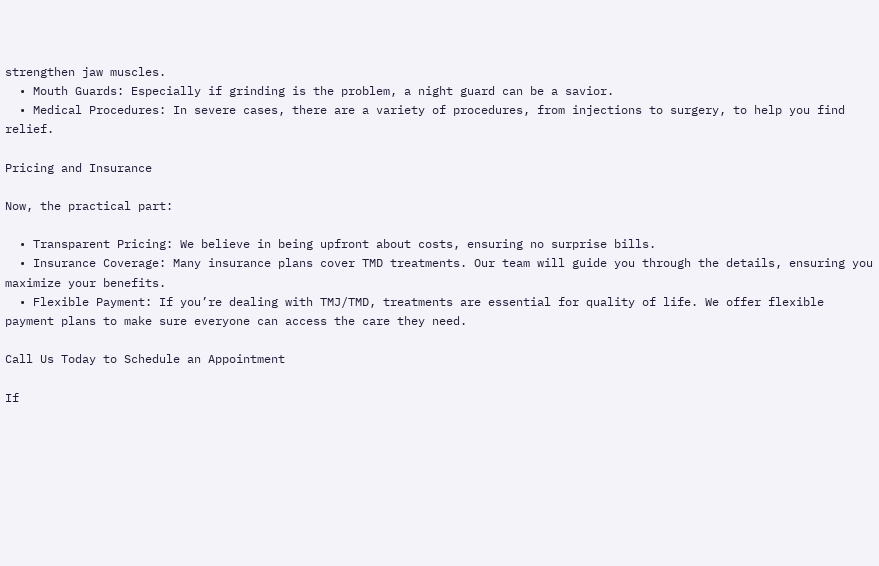strengthen jaw muscles.
  • Mouth Guards: Especially if grinding is the problem, a night guard can be a savior.
  • Medical Procedures: In severe cases, there are a variety of procedures, from injections to surgery, to help you find relief.

Pricing and Insurance

Now, the practical part:

  • Transparent Pricing: We believe in being upfront about costs, ensuring no surprise bills.
  • Insurance Coverage: Many insurance plans cover TMD treatments. Our team will guide you through the details, ensuring you maximize your benefits.
  • Flexible Payment: If you’re dealing with TMJ/TMD, treatments are essential for quality of life. We offer flexible payment plans to make sure everyone can access the care they need.

Call Us Today to Schedule an Appointment

If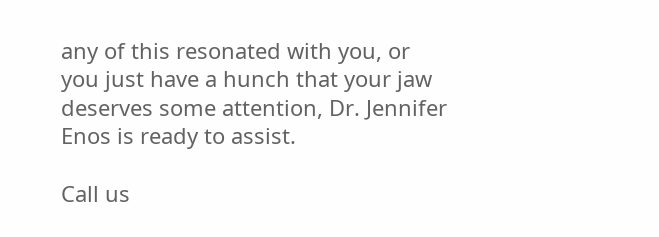any of this resonated with you, or you just have a hunch that your jaw deserves some attention, Dr. Jennifer Enos is ready to assist.

Call us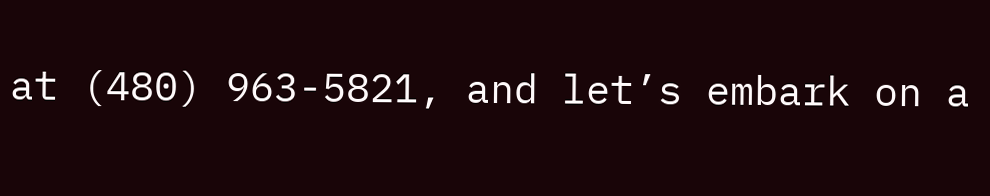at (480) 963-5821, and let’s embark on a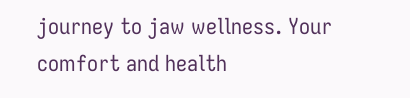journey to jaw wellness. Your comfort and health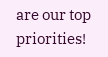are our top priorities!